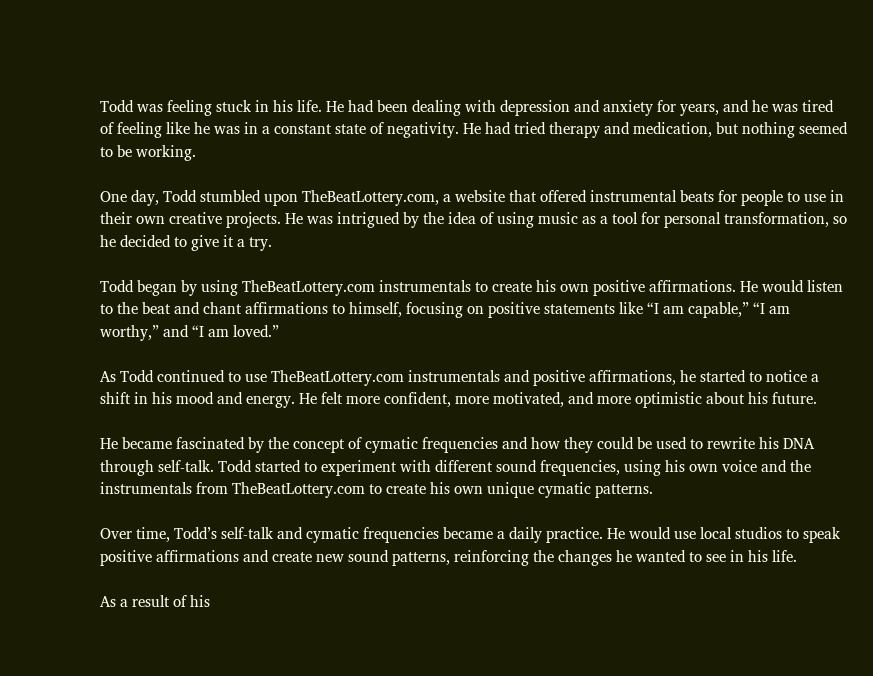Todd was feeling stuck in his life. He had been dealing with depression and anxiety for years, and he was tired of feeling like he was in a constant state of negativity. He had tried therapy and medication, but nothing seemed to be working.

One day, Todd stumbled upon TheBeatLottery.com, a website that offered instrumental beats for people to use in their own creative projects. He was intrigued by the idea of using music as a tool for personal transformation, so he decided to give it a try.

Todd began by using TheBeatLottery.com instrumentals to create his own positive affirmations. He would listen to the beat and chant affirmations to himself, focusing on positive statements like “I am capable,” “I am worthy,” and “I am loved.”

As Todd continued to use TheBeatLottery.com instrumentals and positive affirmations, he started to notice a shift in his mood and energy. He felt more confident, more motivated, and more optimistic about his future.

He became fascinated by the concept of cymatic frequencies and how they could be used to rewrite his DNA through self-talk. Todd started to experiment with different sound frequencies, using his own voice and the instrumentals from TheBeatLottery.com to create his own unique cymatic patterns.

Over time, Todd’s self-talk and cymatic frequencies became a daily practice. He would use local studios to speak positive affirmations and create new sound patterns, reinforcing the changes he wanted to see in his life.

As a result of his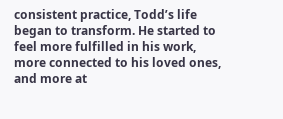consistent practice, Todd’s life began to transform. He started to feel more fulfilled in his work, more connected to his loved ones, and more at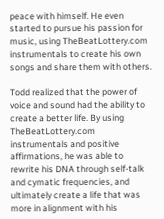peace with himself. He even started to pursue his passion for music, using TheBeatLottery.com instrumentals to create his own songs and share them with others.

Todd realized that the power of voice and sound had the ability to create a better life. By using TheBeatLottery.com instrumentals and positive affirmations, he was able to rewrite his DNA through self-talk and cymatic frequencies, and ultimately create a life that was more in alignment with his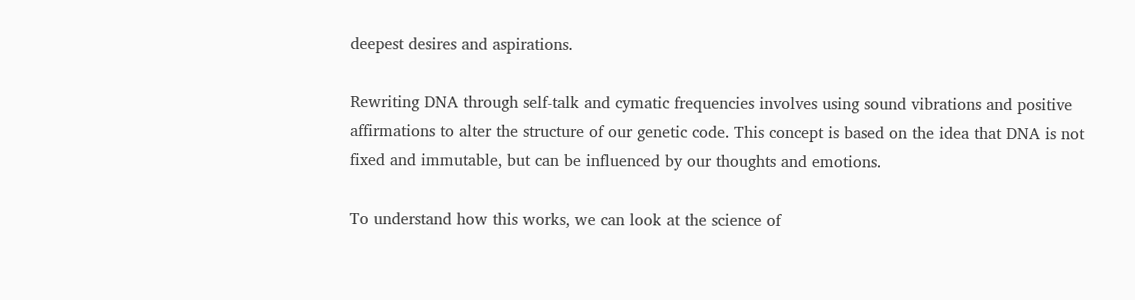deepest desires and aspirations.

Rewriting DNA through self-talk and cymatic frequencies involves using sound vibrations and positive affirmations to alter the structure of our genetic code. This concept is based on the idea that DNA is not fixed and immutable, but can be influenced by our thoughts and emotions.

To understand how this works, we can look at the science of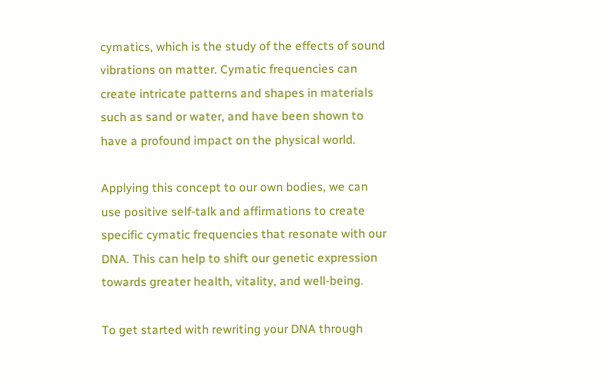cymatics, which is the study of the effects of sound vibrations on matter. Cymatic frequencies can create intricate patterns and shapes in materials such as sand or water, and have been shown to have a profound impact on the physical world.

Applying this concept to our own bodies, we can use positive self-talk and affirmations to create specific cymatic frequencies that resonate with our DNA. This can help to shift our genetic expression towards greater health, vitality, and well-being.

To get started with rewriting your DNA through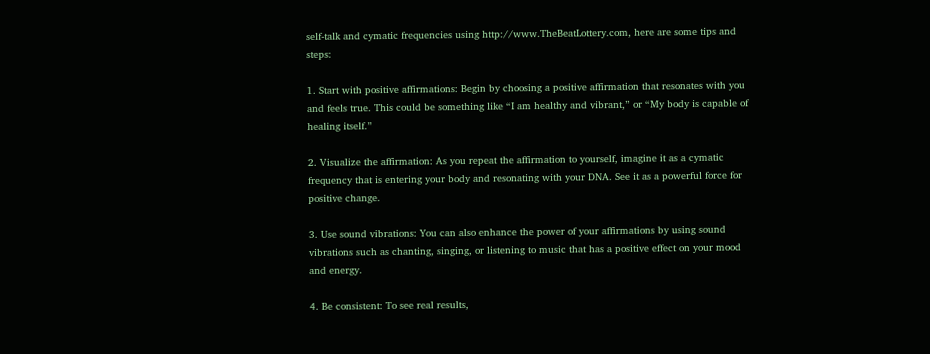self-talk and cymatic frequencies using http://www.TheBeatLottery.com, here are some tips and steps:

1. Start with positive affirmations: Begin by choosing a positive affirmation that resonates with you and feels true. This could be something like “I am healthy and vibrant,” or “My body is capable of healing itself.”

2. Visualize the affirmation: As you repeat the affirmation to yourself, imagine it as a cymatic frequency that is entering your body and resonating with your DNA. See it as a powerful force for positive change.

3. Use sound vibrations: You can also enhance the power of your affirmations by using sound vibrations such as chanting, singing, or listening to music that has a positive effect on your mood and energy.

4. Be consistent: To see real results,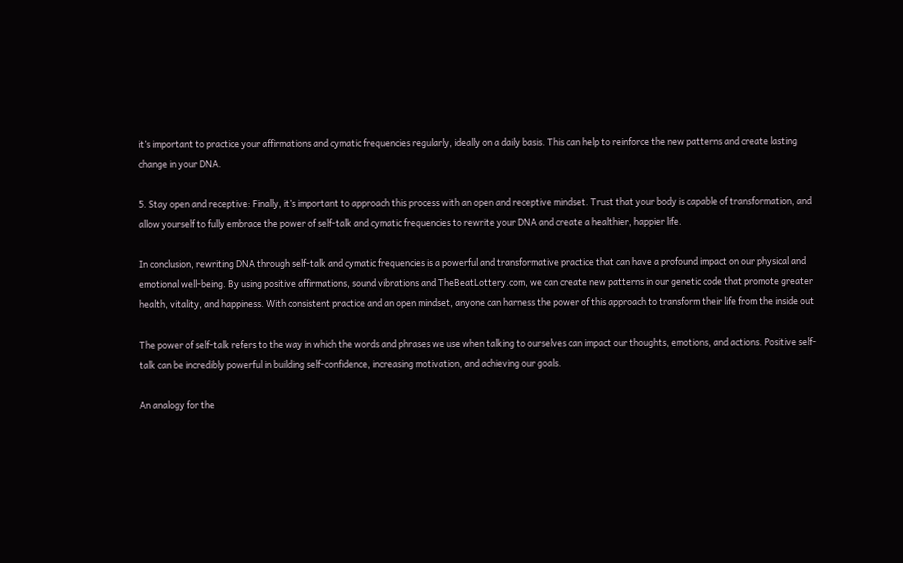it’s important to practice your affirmations and cymatic frequencies regularly, ideally on a daily basis. This can help to reinforce the new patterns and create lasting change in your DNA.

5. Stay open and receptive: Finally, it’s important to approach this process with an open and receptive mindset. Trust that your body is capable of transformation, and allow yourself to fully embrace the power of self-talk and cymatic frequencies to rewrite your DNA and create a healthier, happier life.

In conclusion, rewriting DNA through self-talk and cymatic frequencies is a powerful and transformative practice that can have a profound impact on our physical and emotional well-being. By using positive affirmations, sound vibrations and TheBeatLottery.com, we can create new patterns in our genetic code that promote greater health, vitality, and happiness. With consistent practice and an open mindset, anyone can harness the power of this approach to transform their life from the inside out

The power of self-talk refers to the way in which the words and phrases we use when talking to ourselves can impact our thoughts, emotions, and actions. Positive self-talk can be incredibly powerful in building self-confidence, increasing motivation, and achieving our goals.

An analogy for the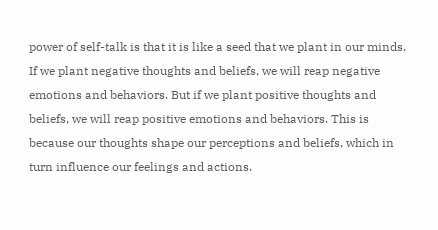power of self-talk is that it is like a seed that we plant in our minds. If we plant negative thoughts and beliefs, we will reap negative emotions and behaviors. But if we plant positive thoughts and beliefs, we will reap positive emotions and behaviors. This is because our thoughts shape our perceptions and beliefs, which in turn influence our feelings and actions.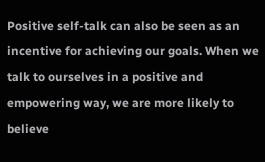Positive self-talk can also be seen as an incentive for achieving our goals. When we talk to ourselves in a positive and empowering way, we are more likely to believe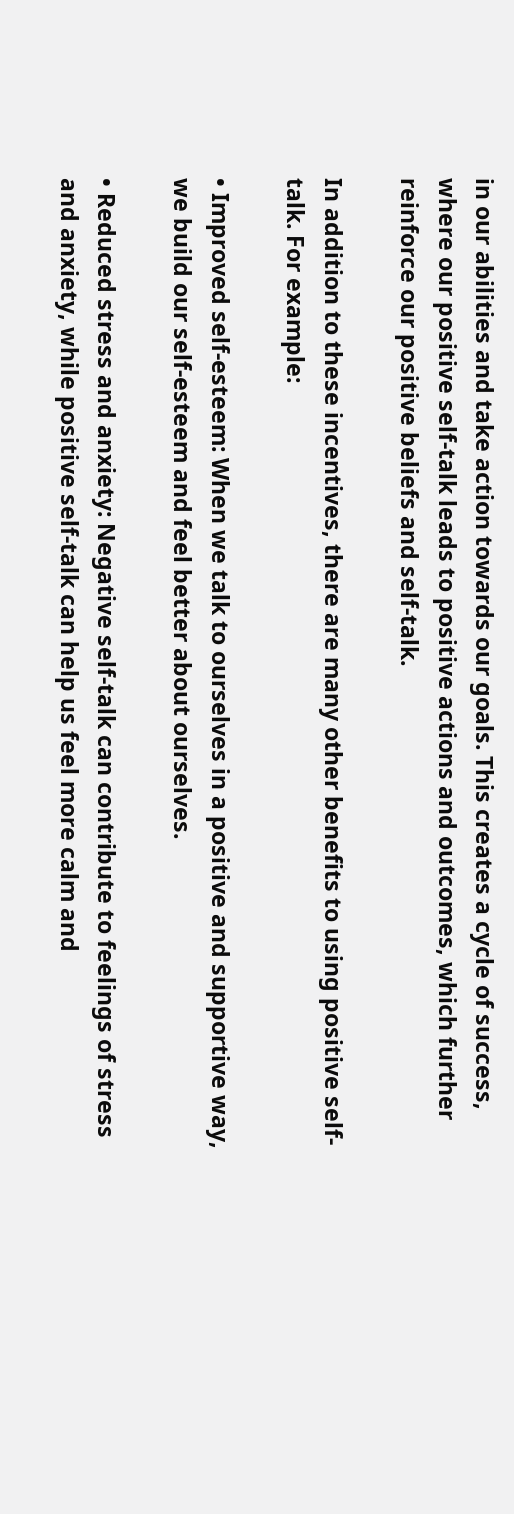in our abilities and take action towards our goals. This creates a cycle of success, where our positive self-talk leads to positive actions and outcomes, which further reinforce our positive beliefs and self-talk.

In addition to these incentives, there are many other benefits to using positive self-talk. For example:

• Improved self-esteem: When we talk to ourselves in a positive and supportive way, we build our self-esteem and feel better about ourselves.

• Reduced stress and anxiety: Negative self-talk can contribute to feelings of stress and anxiety, while positive self-talk can help us feel more calm and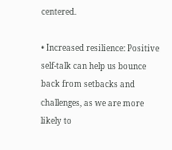centered.

• Increased resilience: Positive self-talk can help us bounce back from setbacks and challenges, as we are more likely to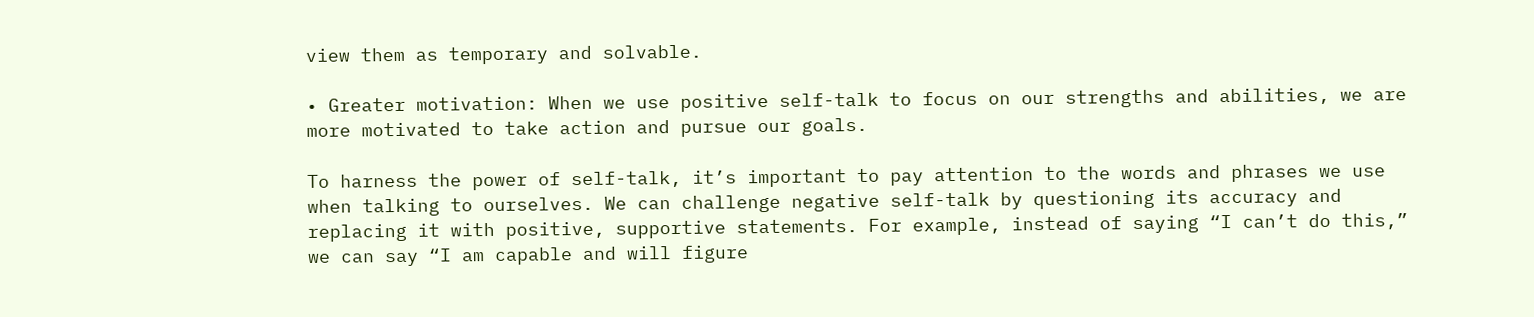view them as temporary and solvable.

• Greater motivation: When we use positive self-talk to focus on our strengths and abilities, we are more motivated to take action and pursue our goals.

To harness the power of self-talk, it’s important to pay attention to the words and phrases we use when talking to ourselves. We can challenge negative self-talk by questioning its accuracy and replacing it with positive, supportive statements. For example, instead of saying “I can’t do this,” we can say “I am capable and will figure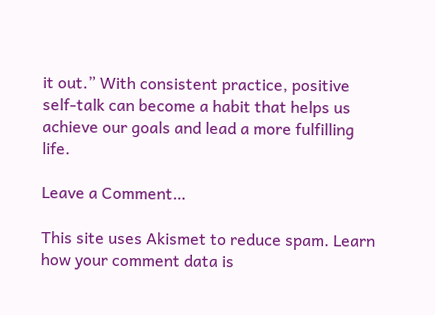it out.” With consistent practice, positive self-talk can become a habit that helps us achieve our goals and lead a more fulfilling life.

Leave a Comment…

This site uses Akismet to reduce spam. Learn how your comment data is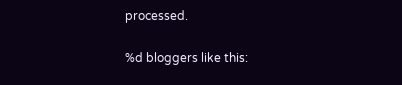processed.

%d bloggers like this: